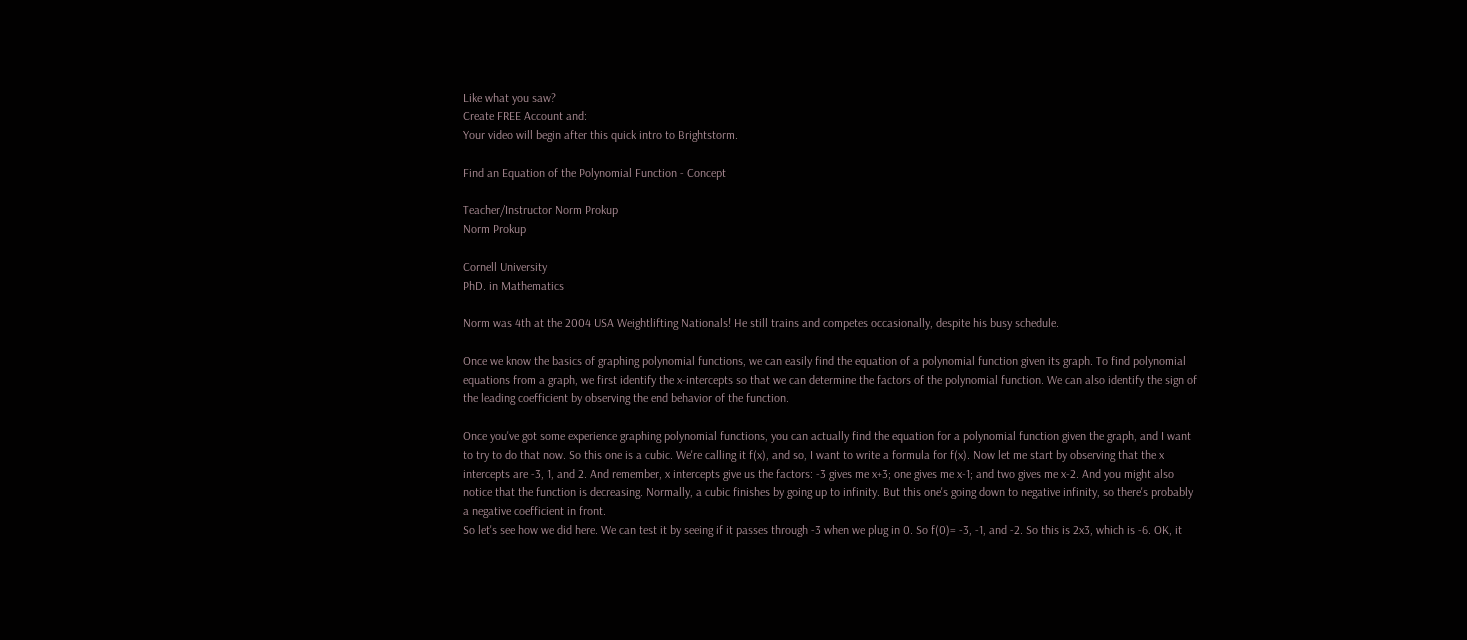Like what you saw?
Create FREE Account and:
Your video will begin after this quick intro to Brightstorm.

Find an Equation of the Polynomial Function - Concept

Teacher/Instructor Norm Prokup
Norm Prokup

Cornell University
PhD. in Mathematics

Norm was 4th at the 2004 USA Weightlifting Nationals! He still trains and competes occasionally, despite his busy schedule.

Once we know the basics of graphing polynomial functions, we can easily find the equation of a polynomial function given its graph. To find polynomial equations from a graph, we first identify the x-intercepts so that we can determine the factors of the polynomial function. We can also identify the sign of the leading coefficient by observing the end behavior of the function.

Once you've got some experience graphing polynomial functions, you can actually find the equation for a polynomial function given the graph, and I want to try to do that now. So this one is a cubic. We're calling it f(x), and so, I want to write a formula for f(x). Now let me start by observing that the x intercepts are -3, 1, and 2. And remember, x intercepts give us the factors: -3 gives me x+3; one gives me x-1; and two gives me x-2. And you might also notice that the function is decreasing. Normally, a cubic finishes by going up to infinity. But this one's going down to negative infinity, so there's probably a negative coefficient in front.
So let's see how we did here. We can test it by seeing if it passes through -3 when we plug in 0. So f(0)= -3, -1, and -2. So this is 2x3, which is -6. OK, it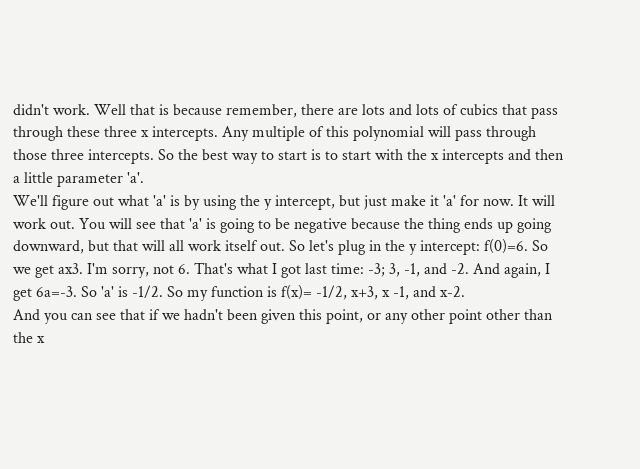didn't work. Well that is because remember, there are lots and lots of cubics that pass through these three x intercepts. Any multiple of this polynomial will pass through those three intercepts. So the best way to start is to start with the x intercepts and then a little parameter 'a'.
We'll figure out what 'a' is by using the y intercept, but just make it 'a' for now. It will work out. You will see that 'a' is going to be negative because the thing ends up going downward, but that will all work itself out. So let's plug in the y intercept: f(0)=6. So we get ax3. I'm sorry, not 6. That's what I got last time: -3; 3, -1, and -2. And again, I get 6a=-3. So 'a' is -1/2. So my function is f(x)= -1/2, x+3, x -1, and x-2.
And you can see that if we hadn't been given this point, or any other point other than the x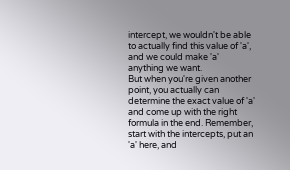intercept, we wouldn't be able to actually find this value of 'a', and we could make 'a' anything we want.
But when you're given another point, you actually can determine the exact value of 'a' and come up with the right formula in the end. Remember, start with the intercepts, put an 'a' here, and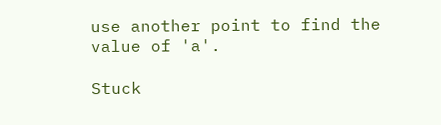use another point to find the value of 'a'.

Stuck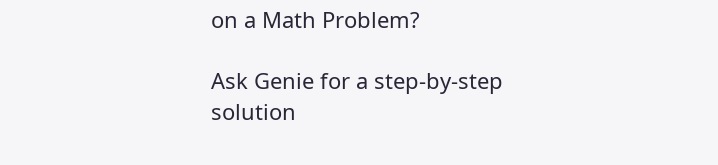on a Math Problem?

Ask Genie for a step-by-step solution